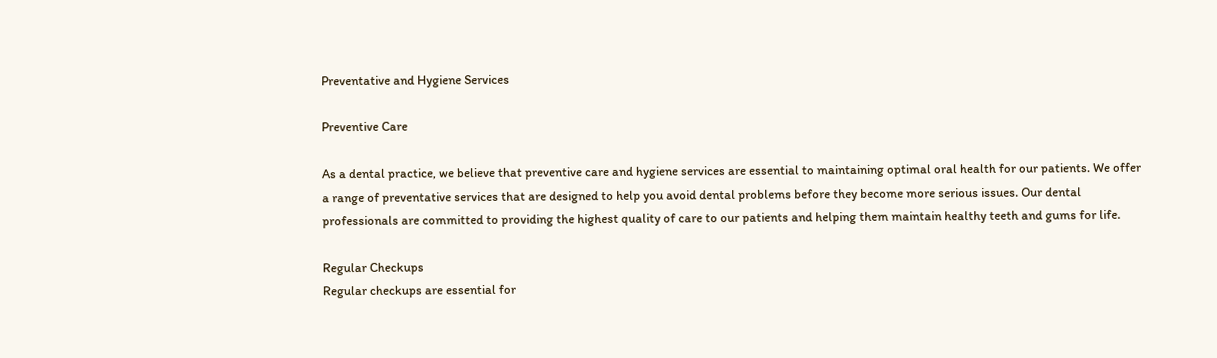Preventative and Hygiene Services

Preventive Care

As a dental practice, we believe that preventive care and hygiene services are essential to maintaining optimal oral health for our patients. We offer a range of preventative services that are designed to help you avoid dental problems before they become more serious issues. Our dental professionals are committed to providing the highest quality of care to our patients and helping them maintain healthy teeth and gums for life.

Regular Checkups
Regular checkups are essential for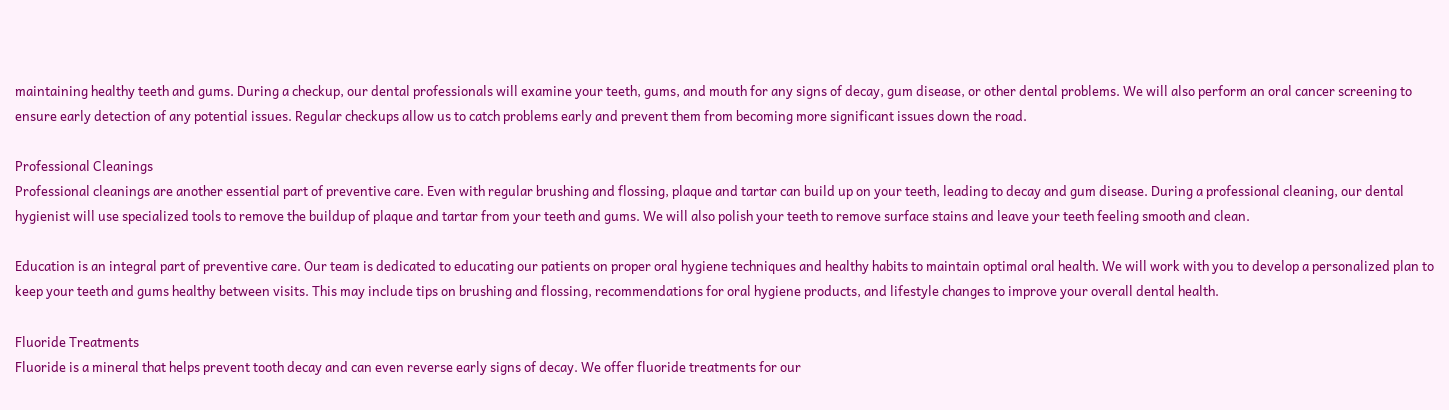maintaining healthy teeth and gums. During a checkup, our dental professionals will examine your teeth, gums, and mouth for any signs of decay, gum disease, or other dental problems. We will also perform an oral cancer screening to ensure early detection of any potential issues. Regular checkups allow us to catch problems early and prevent them from becoming more significant issues down the road.

Professional Cleanings
Professional cleanings are another essential part of preventive care. Even with regular brushing and flossing, plaque and tartar can build up on your teeth, leading to decay and gum disease. During a professional cleaning, our dental hygienist will use specialized tools to remove the buildup of plaque and tartar from your teeth and gums. We will also polish your teeth to remove surface stains and leave your teeth feeling smooth and clean.

Education is an integral part of preventive care. Our team is dedicated to educating our patients on proper oral hygiene techniques and healthy habits to maintain optimal oral health. We will work with you to develop a personalized plan to keep your teeth and gums healthy between visits. This may include tips on brushing and flossing, recommendations for oral hygiene products, and lifestyle changes to improve your overall dental health.

Fluoride Treatments
Fluoride is a mineral that helps prevent tooth decay and can even reverse early signs of decay. We offer fluoride treatments for our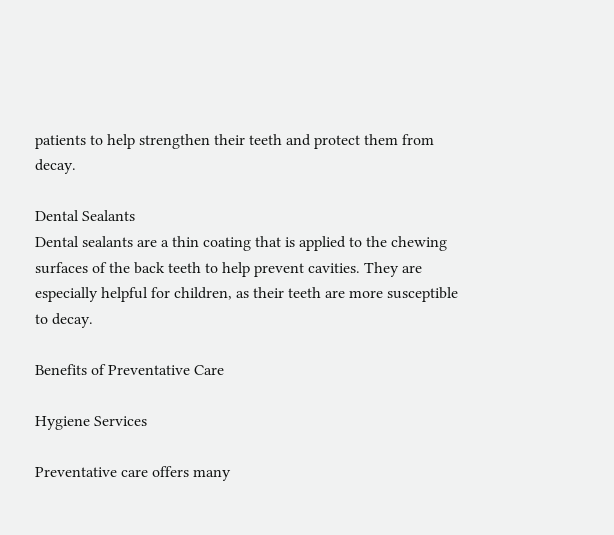patients to help strengthen their teeth and protect them from decay.

Dental Sealants
Dental sealants are a thin coating that is applied to the chewing surfaces of the back teeth to help prevent cavities. They are especially helpful for children, as their teeth are more susceptible to decay.

Benefits of Preventative Care

Hygiene Services

Preventative care offers many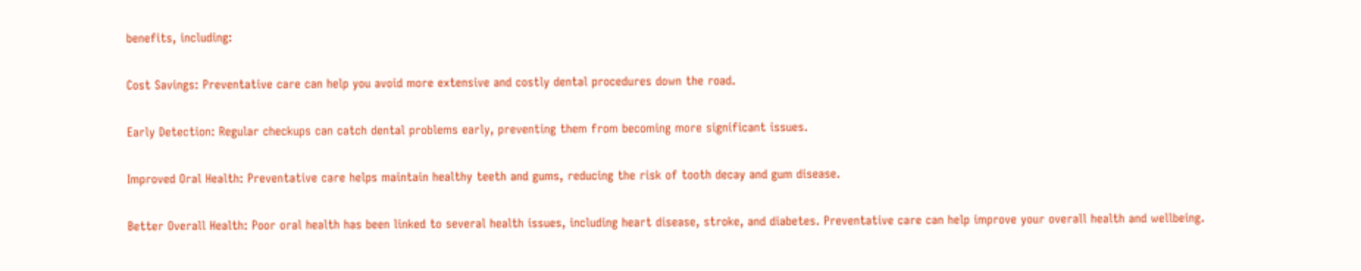benefits, including:

Cost Savings: Preventative care can help you avoid more extensive and costly dental procedures down the road.

Early Detection: Regular checkups can catch dental problems early, preventing them from becoming more significant issues.

Improved Oral Health: Preventative care helps maintain healthy teeth and gums, reducing the risk of tooth decay and gum disease.

Better Overall Health: Poor oral health has been linked to several health issues, including heart disease, stroke, and diabetes. Preventative care can help improve your overall health and wellbeing.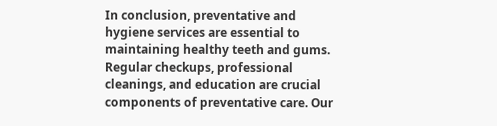In conclusion, preventative and hygiene services are essential to maintaining healthy teeth and gums. Regular checkups, professional cleanings, and education are crucial components of preventative care. Our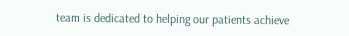team is dedicated to helping our patients achieve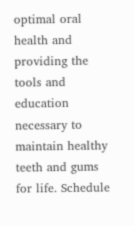optimal oral health and providing the tools and education necessary to maintain healthy teeth and gums for life. Schedule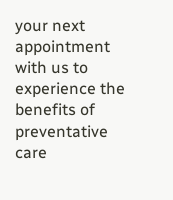your next appointment with us to experience the benefits of preventative care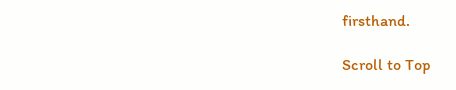firsthand.

Scroll to Top